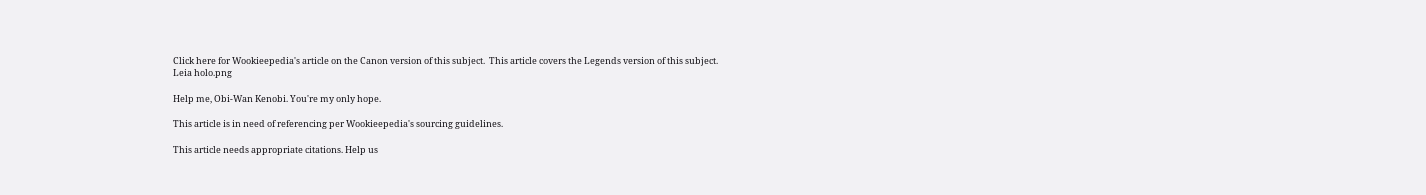Click here for Wookieepedia's article on the Canon version of this subject.  This article covers the Legends version of this subject.
Leia holo.png

Help me, Obi-Wan Kenobi. You're my only hope.

This article is in need of referencing per Wookieepedia's sourcing guidelines.

This article needs appropriate citations. Help us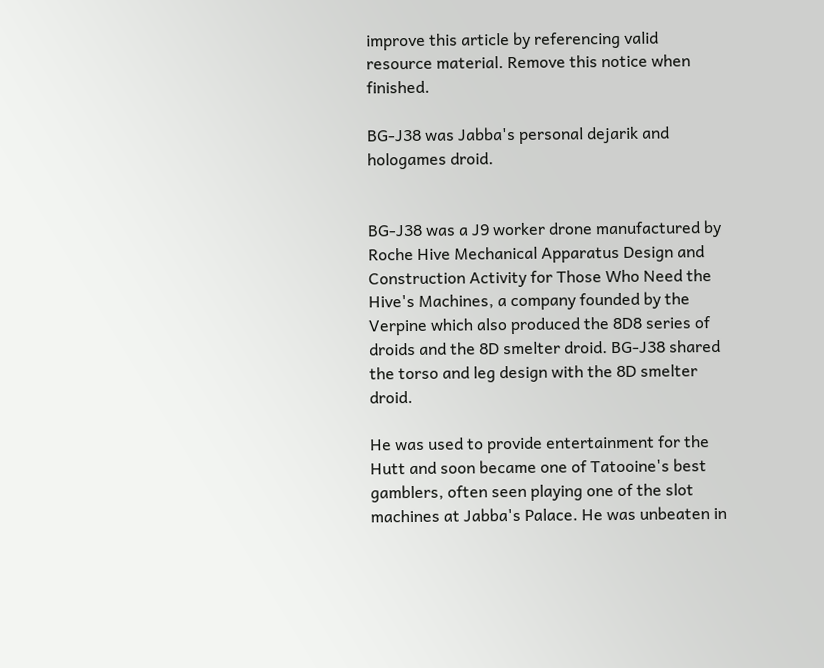improve this article by referencing valid resource material. Remove this notice when finished.

BG-J38 was Jabba's personal dejarik and hologames droid.


BG-J38 was a J9 worker drone manufactured by Roche Hive Mechanical Apparatus Design and Construction Activity for Those Who Need the Hive's Machines, a company founded by the Verpine which also produced the 8D8 series of droids and the 8D smelter droid. BG-J38 shared the torso and leg design with the 8D smelter droid.

He was used to provide entertainment for the Hutt and soon became one of Tatooine's best gamblers, often seen playing one of the slot machines at Jabba's Palace. He was unbeaten in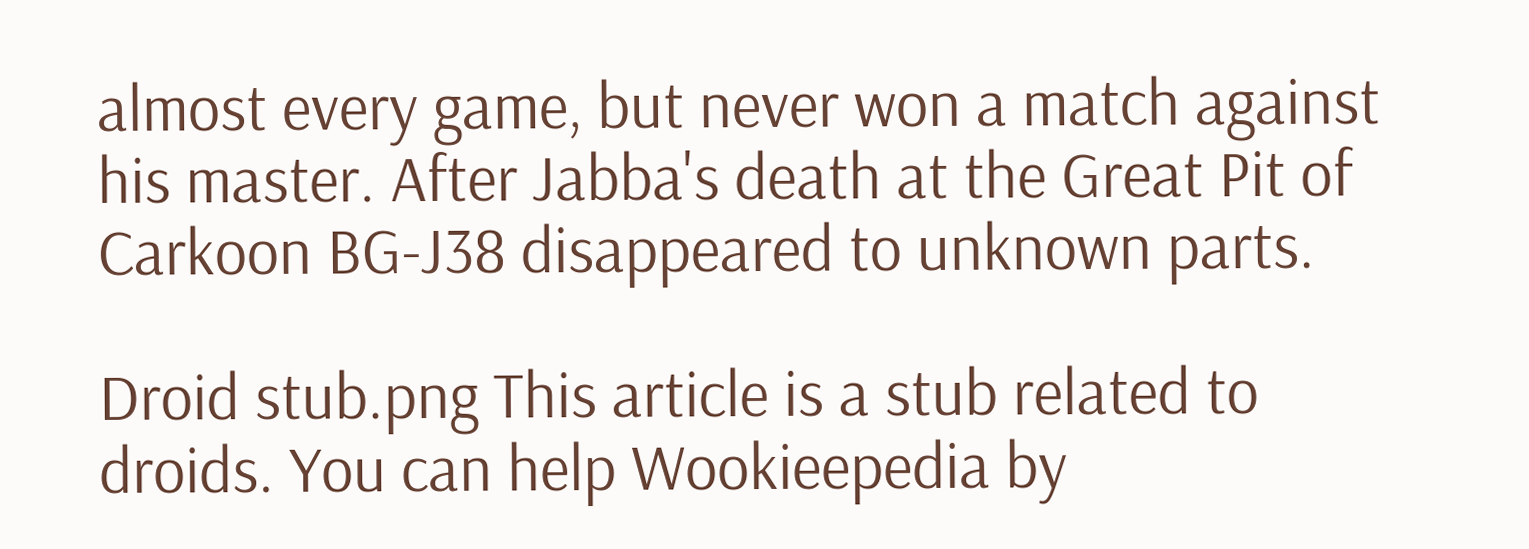almost every game, but never won a match against his master. After Jabba's death at the Great Pit of Carkoon BG-J38 disappeared to unknown parts.

Droid stub.png This article is a stub related to droids. You can help Wookieepedia by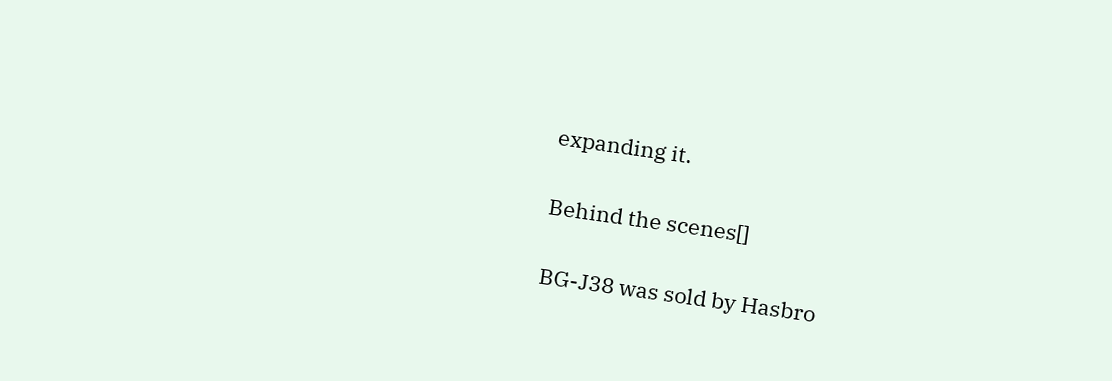expanding it.

Behind the scenes[]

BG-J38 was sold by Hasbro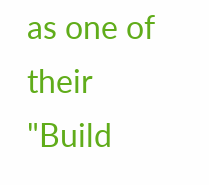as one of their "Build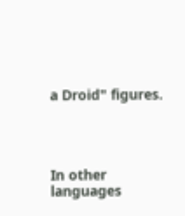a Droid" figures.




In other languages